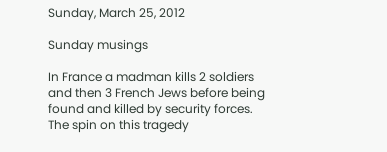Sunday, March 25, 2012

Sunday musings

In France a madman kills 2 soldiers and then 3 French Jews before being found and killed by security forces. The spin on this tragedy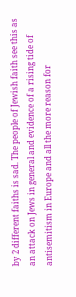by 2 different faiths is sad. The people of Jewish faith see this as an attack on Jews in general and evidence of a rising tide of antisemitism in Europe and all the more reason for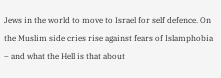Jews in the world to move to Israel for self defence. On the Muslim side cries rise against fears of Islamphobia – and what the Hell is that about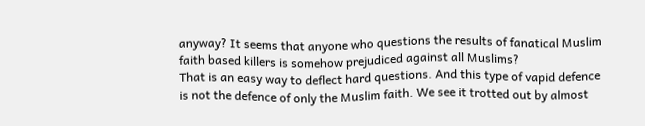anyway? It seems that anyone who questions the results of fanatical Muslim faith based killers is somehow prejudiced against all Muslims?
That is an easy way to deflect hard questions. And this type of vapid defence is not the defence of only the Muslim faith. We see it trotted out by almost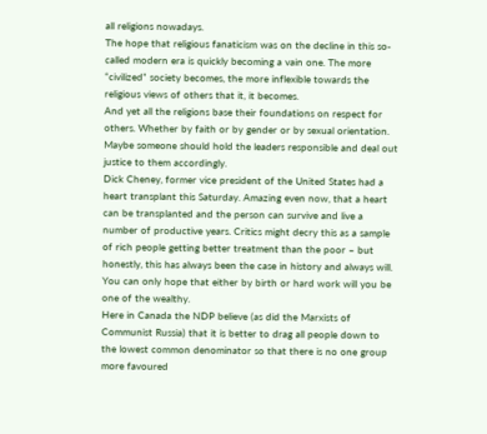all religions nowadays.
The hope that religious fanaticism was on the decline in this so-called modern era is quickly becoming a vain one. The more “civilized” society becomes, the more inflexible towards the religious views of others that it, it becomes.
And yet all the religions base their foundations on respect for others. Whether by faith or by gender or by sexual orientation.
Maybe someone should hold the leaders responsible and deal out justice to them accordingly.
Dick Cheney, former vice president of the United States had a heart transplant this Saturday. Amazing even now, that a heart can be transplanted and the person can survive and live a number of productive years. Critics might decry this as a sample of rich people getting better treatment than the poor – but honestly, this has always been the case in history and always will. You can only hope that either by birth or hard work will you be one of the wealthy.
Here in Canada the NDP believe (as did the Marxists of Communist Russia) that it is better to drag all people down to the lowest common denominator so that there is no one group more favoured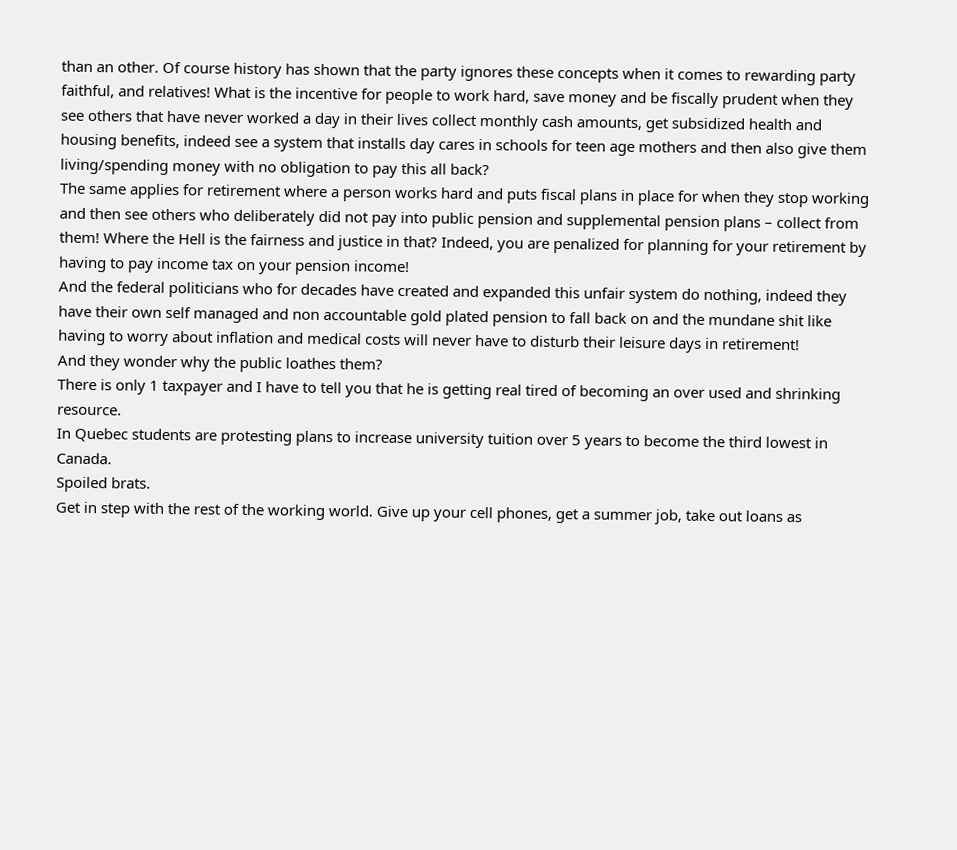than an other. Of course history has shown that the party ignores these concepts when it comes to rewarding party faithful, and relatives! What is the incentive for people to work hard, save money and be fiscally prudent when they see others that have never worked a day in their lives collect monthly cash amounts, get subsidized health and housing benefits, indeed see a system that installs day cares in schools for teen age mothers and then also give them living/spending money with no obligation to pay this all back?
The same applies for retirement where a person works hard and puts fiscal plans in place for when they stop working and then see others who deliberately did not pay into public pension and supplemental pension plans – collect from them! Where the Hell is the fairness and justice in that? Indeed, you are penalized for planning for your retirement by having to pay income tax on your pension income!
And the federal politicians who for decades have created and expanded this unfair system do nothing, indeed they have their own self managed and non accountable gold plated pension to fall back on and the mundane shit like having to worry about inflation and medical costs will never have to disturb their leisure days in retirement!
And they wonder why the public loathes them?
There is only 1 taxpayer and I have to tell you that he is getting real tired of becoming an over used and shrinking resource.
In Quebec students are protesting plans to increase university tuition over 5 years to become the third lowest in Canada.
Spoiled brats.
Get in step with the rest of the working world. Give up your cell phones, get a summer job, take out loans as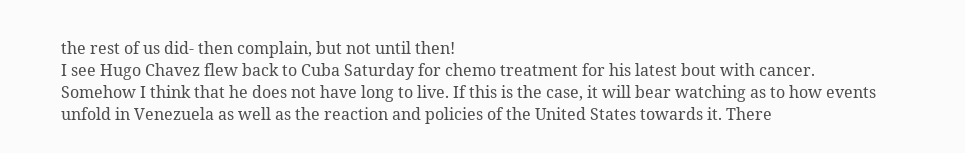the rest of us did- then complain, but not until then!
I see Hugo Chavez flew back to Cuba Saturday for chemo treatment for his latest bout with cancer. Somehow I think that he does not have long to live. If this is the case, it will bear watching as to how events unfold in Venezuela as well as the reaction and policies of the United States towards it. There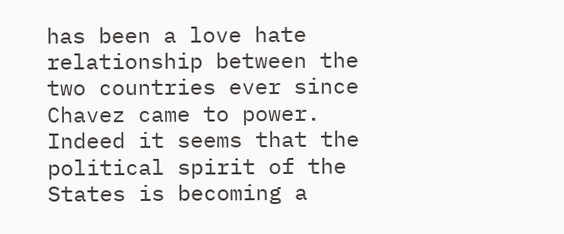has been a love hate relationship between the two countries ever since Chavez came to power.
Indeed it seems that the political spirit of the States is becoming a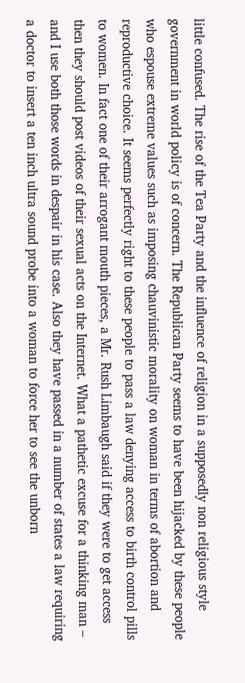little confused. The rise of the Tea Party and the influence of religion in a supposedly non religious style government in world policy is of concern. The Republican Party seems to have been hijacked by these people who espouse extreme values such as imposing chauvinistic morality on woman in terms of abortion and reproductive choice. It seems perfectly right to these people to pass a law denying access to birth control pills to women. In fact one of their arrogant mouth pieces, a Mr. Rush Limbaugh said if they were to get access then they should post videos of their sexual acts on the Internet. What a pathetic excuse for a thinking man – and I use both those words in despair in his case. Also they have passed in a number of states a law requiring a doctor to insert a ten inch ultra sound probe into a woman to force her to see the unborn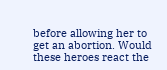before allowing her to get an abortion. Would these heroes react the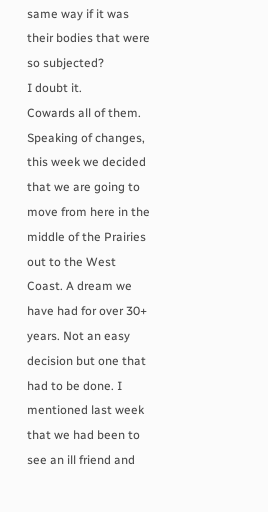same way if it was their bodies that were so subjected?
I doubt it.
Cowards all of them.
Speaking of changes, this week we decided that we are going to move from here in the middle of the Prairies out to the West Coast. A dream we have had for over 30+ years. Not an easy decision but one that had to be done. I mentioned last week that we had been to see an ill friend and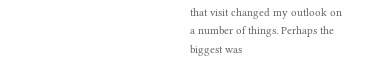that visit changed my outlook on a number of things. Perhaps the biggest was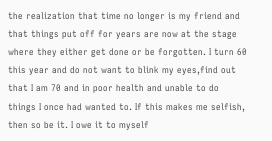the realization that time no longer is my friend and that things put off for years are now at the stage where they either get done or be forgotten. I turn 60 this year and do not want to blink my eyes,find out that I am 70 and in poor health and unable to do things I once had wanted to. If this makes me selfish, then so be it. I owe it to myself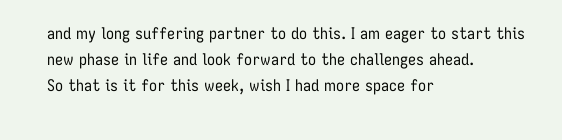and my long suffering partner to do this. I am eager to start this new phase in life and look forward to the challenges ahead.
So that is it for this week, wish I had more space for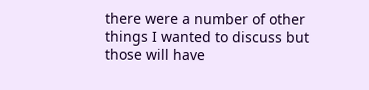there were a number of other things I wanted to discuss but those will have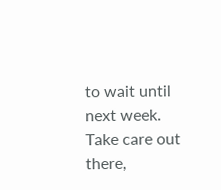to wait until next week.
Take care out there,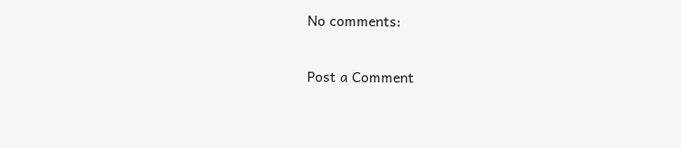No comments:

Post a Comment